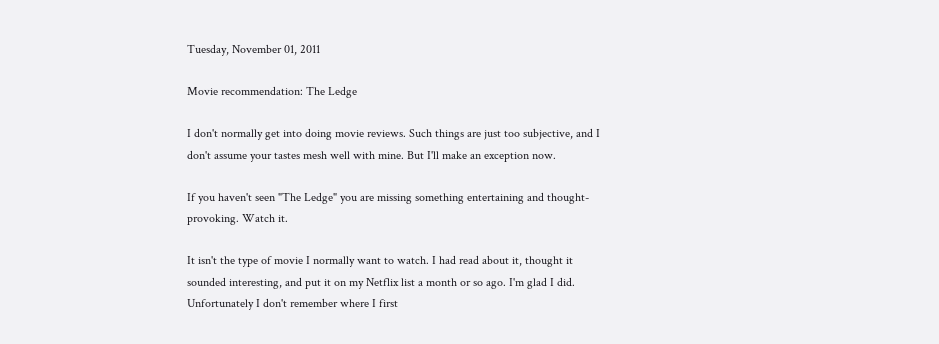Tuesday, November 01, 2011

Movie recommendation: The Ledge

I don't normally get into doing movie reviews. Such things are just too subjective, and I don't assume your tastes mesh well with mine. But I'll make an exception now.

If you haven't seen "The Ledge" you are missing something entertaining and thought-provoking. Watch it.

It isn't the type of movie I normally want to watch. I had read about it, thought it sounded interesting, and put it on my Netflix list a month or so ago. I'm glad I did. Unfortunately I don't remember where I first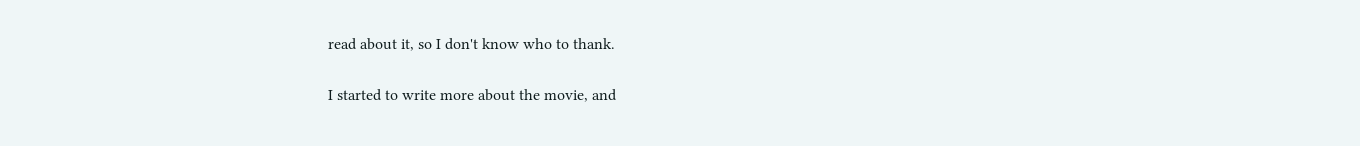read about it, so I don't know who to thank.

I started to write more about the movie, and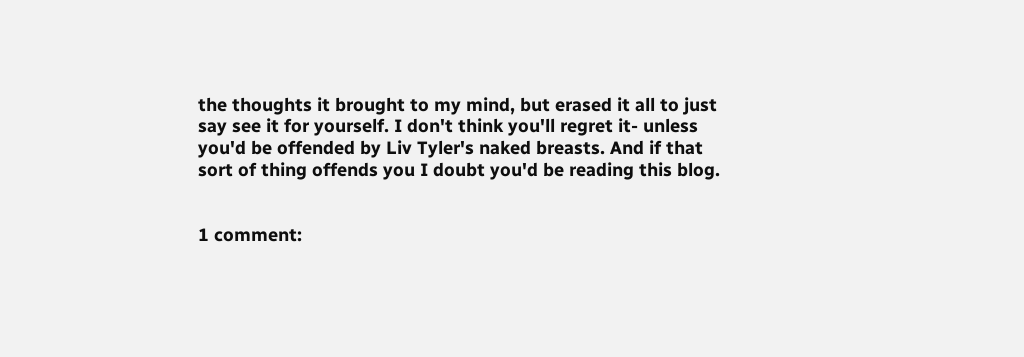the thoughts it brought to my mind, but erased it all to just say see it for yourself. I don't think you'll regret it- unless you'd be offended by Liv Tyler's naked breasts. And if that sort of thing offends you I doubt you'd be reading this blog.


1 comment: